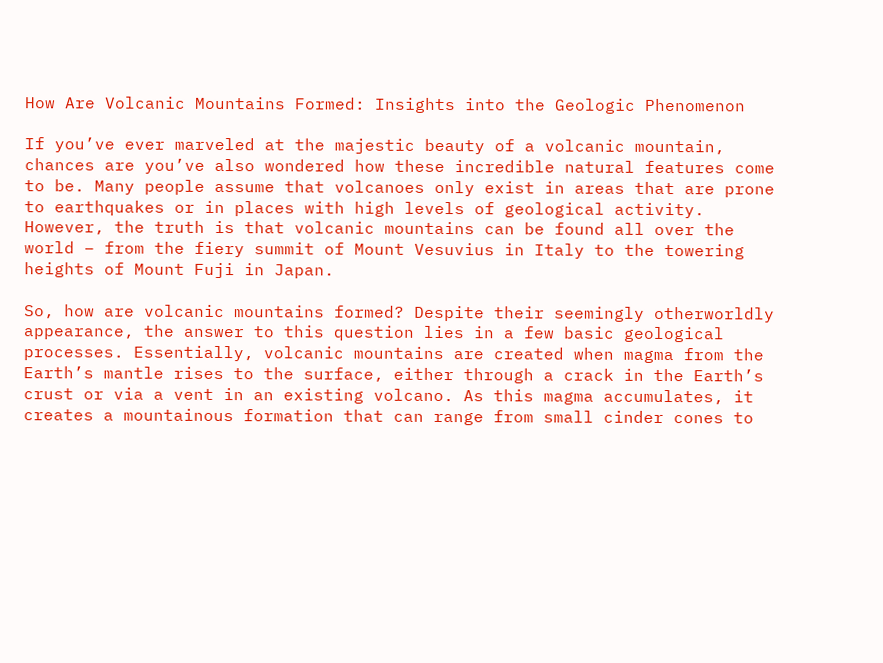How Are Volcanic Mountains Formed: Insights into the Geologic Phenomenon

If you’ve ever marveled at the majestic beauty of a volcanic mountain, chances are you’ve also wondered how these incredible natural features come to be. Many people assume that volcanoes only exist in areas that are prone to earthquakes or in places with high levels of geological activity. However, the truth is that volcanic mountains can be found all over the world – from the fiery summit of Mount Vesuvius in Italy to the towering heights of Mount Fuji in Japan.

So, how are volcanic mountains formed? Despite their seemingly otherworldly appearance, the answer to this question lies in a few basic geological processes. Essentially, volcanic mountains are created when magma from the Earth’s mantle rises to the surface, either through a crack in the Earth’s crust or via a vent in an existing volcano. As this magma accumulates, it creates a mountainous formation that can range from small cinder cones to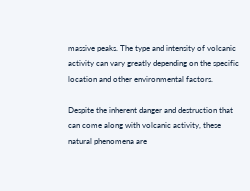massive peaks. The type and intensity of volcanic activity can vary greatly depending on the specific location and other environmental factors.

Despite the inherent danger and destruction that can come along with volcanic activity, these natural phenomena are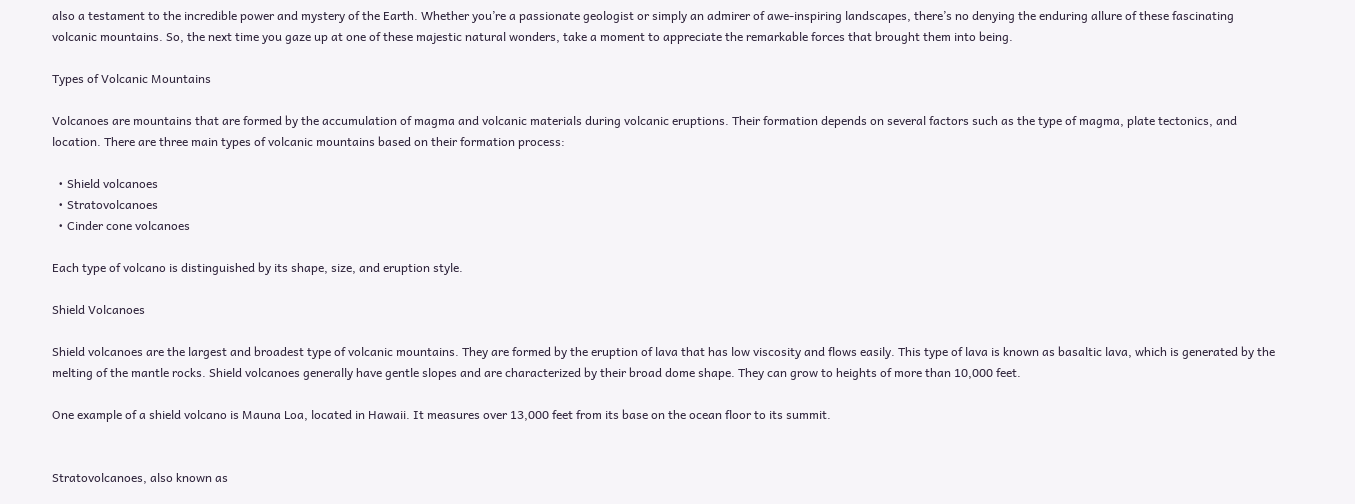also a testament to the incredible power and mystery of the Earth. Whether you’re a passionate geologist or simply an admirer of awe-inspiring landscapes, there’s no denying the enduring allure of these fascinating volcanic mountains. So, the next time you gaze up at one of these majestic natural wonders, take a moment to appreciate the remarkable forces that brought them into being.

Types of Volcanic Mountains

Volcanoes are mountains that are formed by the accumulation of magma and volcanic materials during volcanic eruptions. Their formation depends on several factors such as the type of magma, plate tectonics, and location. There are three main types of volcanic mountains based on their formation process:

  • Shield volcanoes
  • Stratovolcanoes
  • Cinder cone volcanoes

Each type of volcano is distinguished by its shape, size, and eruption style.

Shield Volcanoes

Shield volcanoes are the largest and broadest type of volcanic mountains. They are formed by the eruption of lava that has low viscosity and flows easily. This type of lava is known as basaltic lava, which is generated by the melting of the mantle rocks. Shield volcanoes generally have gentle slopes and are characterized by their broad dome shape. They can grow to heights of more than 10,000 feet.

One example of a shield volcano is Mauna Loa, located in Hawaii. It measures over 13,000 feet from its base on the ocean floor to its summit.


Stratovolcanoes, also known as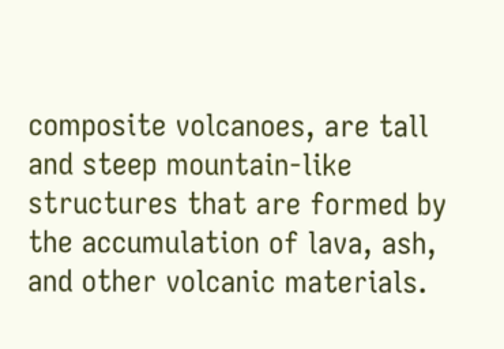composite volcanoes, are tall and steep mountain-like structures that are formed by the accumulation of lava, ash, and other volcanic materials.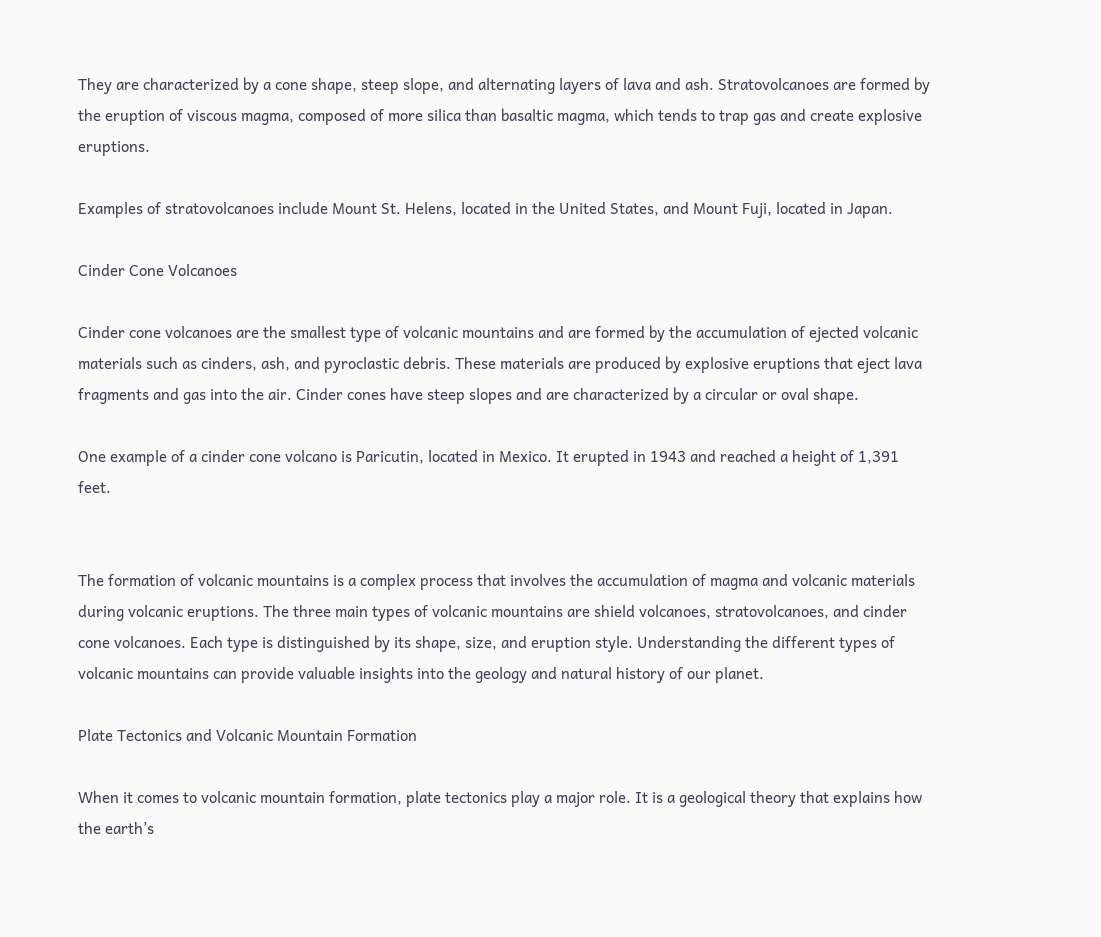They are characterized by a cone shape, steep slope, and alternating layers of lava and ash. Stratovolcanoes are formed by the eruption of viscous magma, composed of more silica than basaltic magma, which tends to trap gas and create explosive eruptions.

Examples of stratovolcanoes include Mount St. Helens, located in the United States, and Mount Fuji, located in Japan.

Cinder Cone Volcanoes

Cinder cone volcanoes are the smallest type of volcanic mountains and are formed by the accumulation of ejected volcanic materials such as cinders, ash, and pyroclastic debris. These materials are produced by explosive eruptions that eject lava fragments and gas into the air. Cinder cones have steep slopes and are characterized by a circular or oval shape.

One example of a cinder cone volcano is Paricutin, located in Mexico. It erupted in 1943 and reached a height of 1,391 feet.


The formation of volcanic mountains is a complex process that involves the accumulation of magma and volcanic materials during volcanic eruptions. The three main types of volcanic mountains are shield volcanoes, stratovolcanoes, and cinder cone volcanoes. Each type is distinguished by its shape, size, and eruption style. Understanding the different types of volcanic mountains can provide valuable insights into the geology and natural history of our planet.

Plate Tectonics and Volcanic Mountain Formation

When it comes to volcanic mountain formation, plate tectonics play a major role. It is a geological theory that explains how the earth’s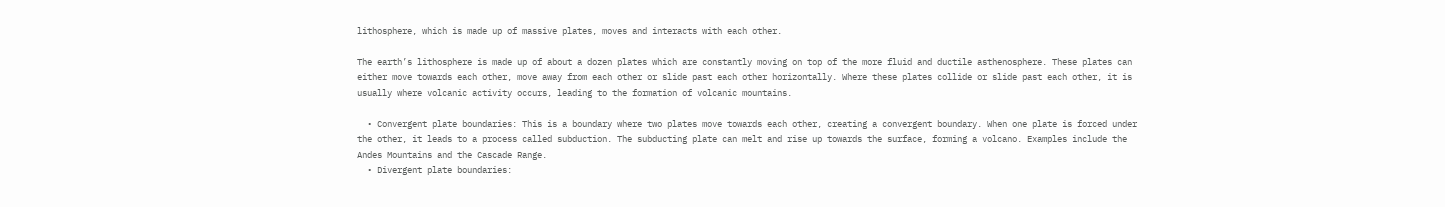lithosphere, which is made up of massive plates, moves and interacts with each other.

The earth’s lithosphere is made up of about a dozen plates which are constantly moving on top of the more fluid and ductile asthenosphere. These plates can either move towards each other, move away from each other or slide past each other horizontally. Where these plates collide or slide past each other, it is usually where volcanic activity occurs, leading to the formation of volcanic mountains.

  • Convergent plate boundaries: This is a boundary where two plates move towards each other, creating a convergent boundary. When one plate is forced under the other, it leads to a process called subduction. The subducting plate can melt and rise up towards the surface, forming a volcano. Examples include the Andes Mountains and the Cascade Range.
  • Divergent plate boundaries: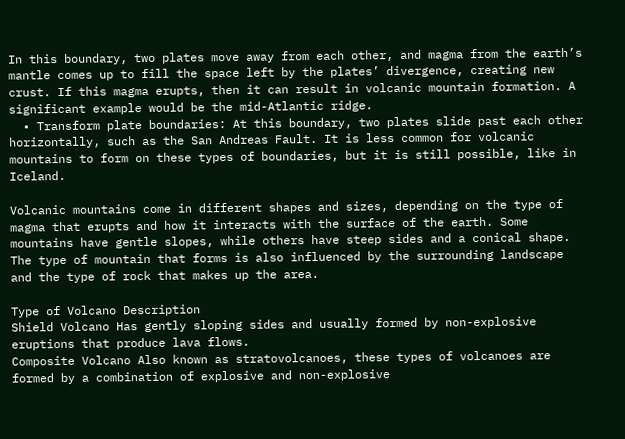In this boundary, two plates move away from each other, and magma from the earth’s mantle comes up to fill the space left by the plates’ divergence, creating new crust. If this magma erupts, then it can result in volcanic mountain formation. A significant example would be the mid-Atlantic ridge.
  • Transform plate boundaries: At this boundary, two plates slide past each other horizontally, such as the San Andreas Fault. It is less common for volcanic mountains to form on these types of boundaries, but it is still possible, like in Iceland.

Volcanic mountains come in different shapes and sizes, depending on the type of magma that erupts and how it interacts with the surface of the earth. Some mountains have gentle slopes, while others have steep sides and a conical shape. The type of mountain that forms is also influenced by the surrounding landscape and the type of rock that makes up the area.

Type of Volcano Description
Shield Volcano Has gently sloping sides and usually formed by non-explosive eruptions that produce lava flows.
Composite Volcano Also known as stratovolcanoes, these types of volcanoes are formed by a combination of explosive and non-explosive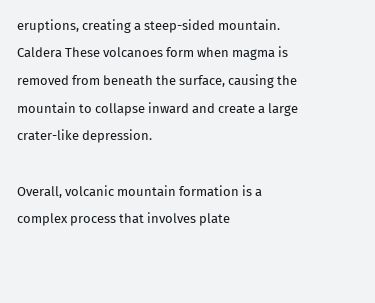eruptions, creating a steep-sided mountain.
Caldera These volcanoes form when magma is removed from beneath the surface, causing the mountain to collapse inward and create a large crater-like depression.

Overall, volcanic mountain formation is a complex process that involves plate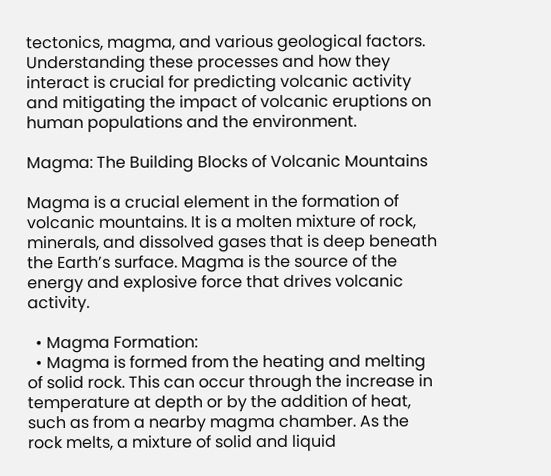tectonics, magma, and various geological factors. Understanding these processes and how they interact is crucial for predicting volcanic activity and mitigating the impact of volcanic eruptions on human populations and the environment.

Magma: The Building Blocks of Volcanic Mountains

Magma is a crucial element in the formation of volcanic mountains. It is a molten mixture of rock, minerals, and dissolved gases that is deep beneath the Earth’s surface. Magma is the source of the energy and explosive force that drives volcanic activity.

  • Magma Formation:
  • Magma is formed from the heating and melting of solid rock. This can occur through the increase in temperature at depth or by the addition of heat, such as from a nearby magma chamber. As the rock melts, a mixture of solid and liquid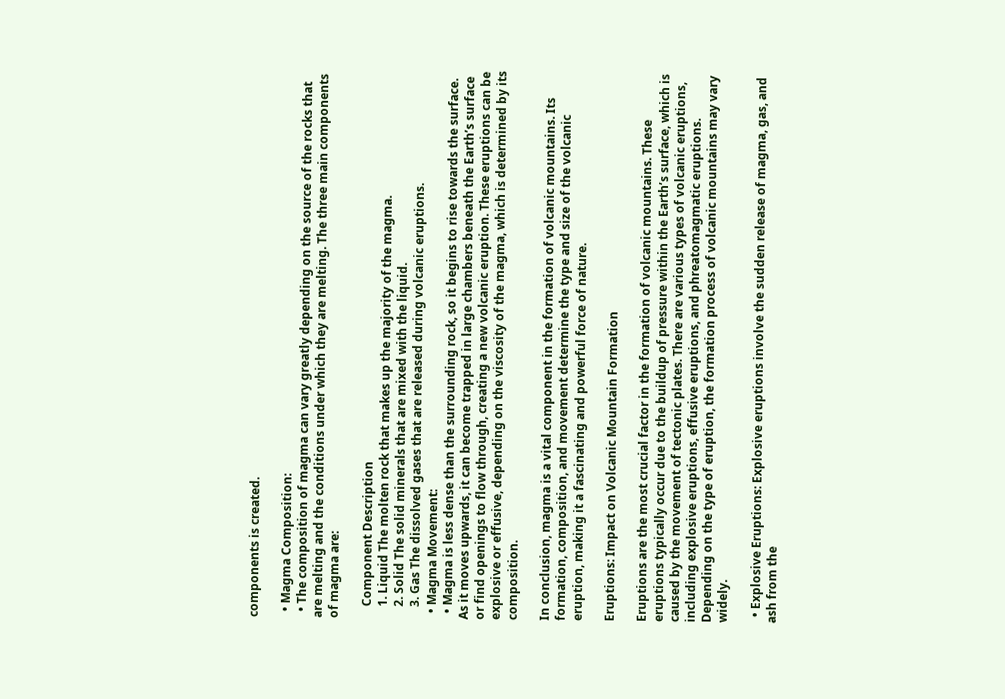components is created.

  • Magma Composition:
  • The composition of magma can vary greatly depending on the source of the rocks that are melting and the conditions under which they are melting. The three main components of magma are:

    Component Description
    1. Liquid The molten rock that makes up the majority of the magma.
    2. Solid The solid minerals that are mixed with the liquid.
    3. Gas The dissolved gases that are released during volcanic eruptions.
  • Magma Movement:
  • Magma is less dense than the surrounding rock, so it begins to rise towards the surface. As it moves upwards, it can become trapped in large chambers beneath the Earth’s surface or find openings to flow through, creating a new volcanic eruption. These eruptions can be explosive or effusive, depending on the viscosity of the magma, which is determined by its composition.

In conclusion, magma is a vital component in the formation of volcanic mountains. Its formation, composition, and movement determine the type and size of the volcanic eruption, making it a fascinating and powerful force of nature.

Eruptions: Impact on Volcanic Mountain Formation

Eruptions are the most crucial factor in the formation of volcanic mountains. These eruptions typically occur due to the buildup of pressure within the Earth’s surface, which is caused by the movement of tectonic plates. There are various types of volcanic eruptions, including explosive eruptions, effusive eruptions, and phreatomagmatic eruptions. Depending on the type of eruption, the formation process of volcanic mountains may vary widely.

  • Explosive Eruptions: Explosive eruptions involve the sudden release of magma, gas, and ash from the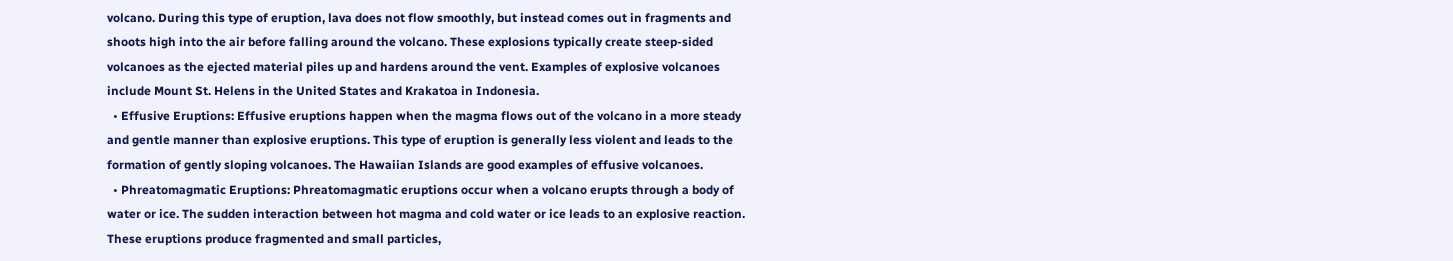volcano. During this type of eruption, lava does not flow smoothly, but instead comes out in fragments and shoots high into the air before falling around the volcano. These explosions typically create steep-sided volcanoes as the ejected material piles up and hardens around the vent. Examples of explosive volcanoes include Mount St. Helens in the United States and Krakatoa in Indonesia.
  • Effusive Eruptions: Effusive eruptions happen when the magma flows out of the volcano in a more steady and gentle manner than explosive eruptions. This type of eruption is generally less violent and leads to the formation of gently sloping volcanoes. The Hawaiian Islands are good examples of effusive volcanoes.
  • Phreatomagmatic Eruptions: Phreatomagmatic eruptions occur when a volcano erupts through a body of water or ice. The sudden interaction between hot magma and cold water or ice leads to an explosive reaction. These eruptions produce fragmented and small particles,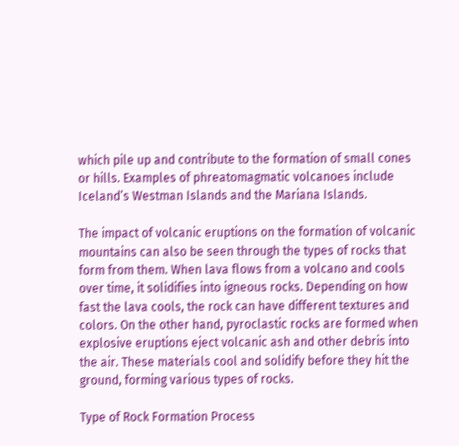which pile up and contribute to the formation of small cones or hills. Examples of phreatomagmatic volcanoes include Iceland’s Westman Islands and the Mariana Islands.

The impact of volcanic eruptions on the formation of volcanic mountains can also be seen through the types of rocks that form from them. When lava flows from a volcano and cools over time, it solidifies into igneous rocks. Depending on how fast the lava cools, the rock can have different textures and colors. On the other hand, pyroclastic rocks are formed when explosive eruptions eject volcanic ash and other debris into the air. These materials cool and solidify before they hit the ground, forming various types of rocks.

Type of Rock Formation Process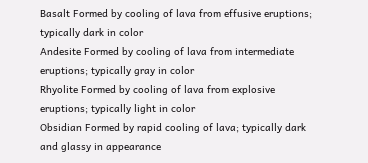Basalt Formed by cooling of lava from effusive eruptions; typically dark in color
Andesite Formed by cooling of lava from intermediate eruptions; typically gray in color
Rhyolite Formed by cooling of lava from explosive eruptions; typically light in color
Obsidian Formed by rapid cooling of lava; typically dark and glassy in appearance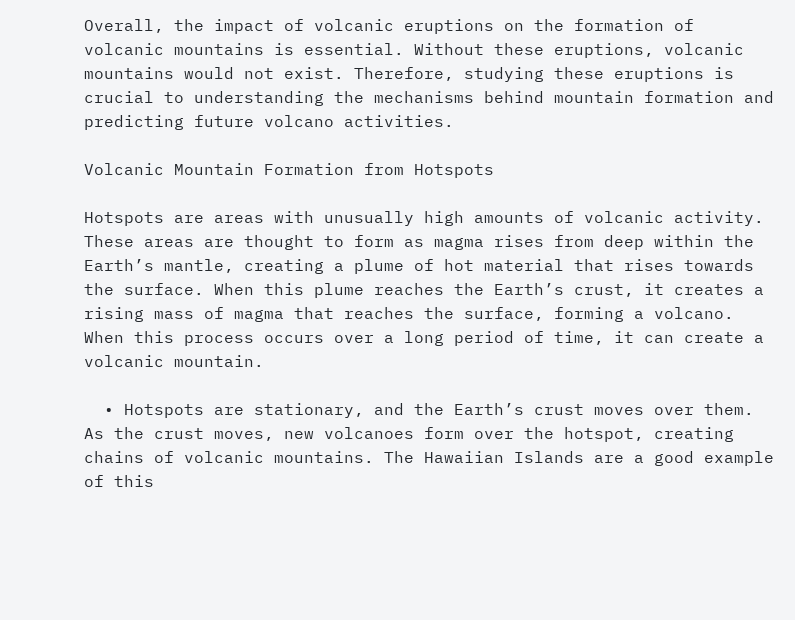Overall, the impact of volcanic eruptions on the formation of volcanic mountains is essential. Without these eruptions, volcanic mountains would not exist. Therefore, studying these eruptions is crucial to understanding the mechanisms behind mountain formation and predicting future volcano activities.

Volcanic Mountain Formation from Hotspots

Hotspots are areas with unusually high amounts of volcanic activity. These areas are thought to form as magma rises from deep within the Earth’s mantle, creating a plume of hot material that rises towards the surface. When this plume reaches the Earth’s crust, it creates a rising mass of magma that reaches the surface, forming a volcano. When this process occurs over a long period of time, it can create a volcanic mountain.

  • Hotspots are stationary, and the Earth’s crust moves over them. As the crust moves, new volcanoes form over the hotspot, creating chains of volcanic mountains. The Hawaiian Islands are a good example of this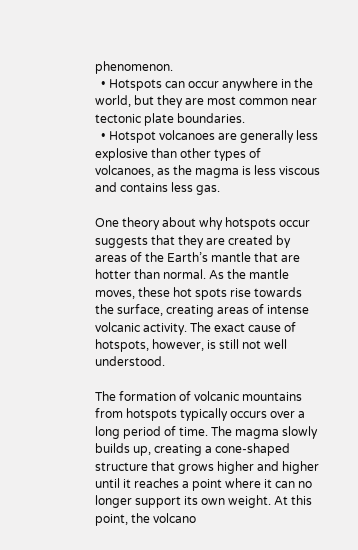phenomenon.
  • Hotspots can occur anywhere in the world, but they are most common near tectonic plate boundaries.
  • Hotspot volcanoes are generally less explosive than other types of volcanoes, as the magma is less viscous and contains less gas.

One theory about why hotspots occur suggests that they are created by areas of the Earth’s mantle that are hotter than normal. As the mantle moves, these hot spots rise towards the surface, creating areas of intense volcanic activity. The exact cause of hotspots, however, is still not well understood.

The formation of volcanic mountains from hotspots typically occurs over a long period of time. The magma slowly builds up, creating a cone-shaped structure that grows higher and higher until it reaches a point where it can no longer support its own weight. At this point, the volcano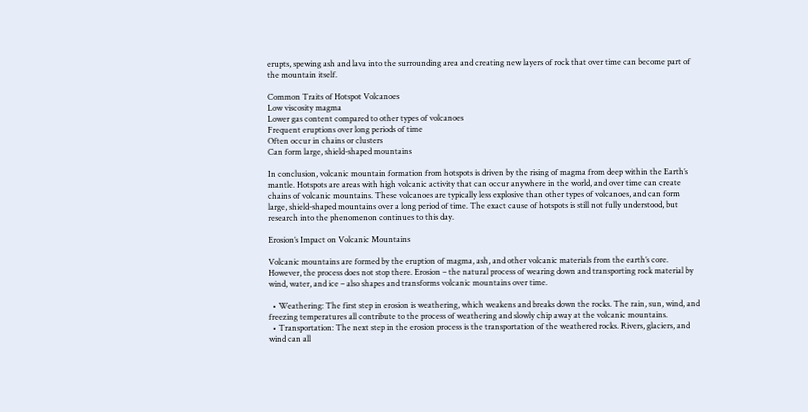erupts, spewing ash and lava into the surrounding area and creating new layers of rock that over time can become part of the mountain itself.

Common Traits of Hotspot Volcanoes
Low viscosity magma
Lower gas content compared to other types of volcanoes
Frequent eruptions over long periods of time
Often occur in chains or clusters
Can form large, shield-shaped mountains

In conclusion, volcanic mountain formation from hotspots is driven by the rising of magma from deep within the Earth’s mantle. Hotspots are areas with high volcanic activity that can occur anywhere in the world, and over time can create chains of volcanic mountains. These volcanoes are typically less explosive than other types of volcanoes, and can form large, shield-shaped mountains over a long period of time. The exact cause of hotspots is still not fully understood, but research into the phenomenon continues to this day.

Erosion’s Impact on Volcanic Mountains

Volcanic mountains are formed by the eruption of magma, ash, and other volcanic materials from the earth’s core. However, the process does not stop there. Erosion – the natural process of wearing down and transporting rock material by wind, water, and ice – also shapes and transforms volcanic mountains over time.

  • Weathering: The first step in erosion is weathering, which weakens and breaks down the rocks. The rain, sun, wind, and freezing temperatures all contribute to the process of weathering and slowly chip away at the volcanic mountains.
  • Transportation: The next step in the erosion process is the transportation of the weathered rocks. Rivers, glaciers, and wind can all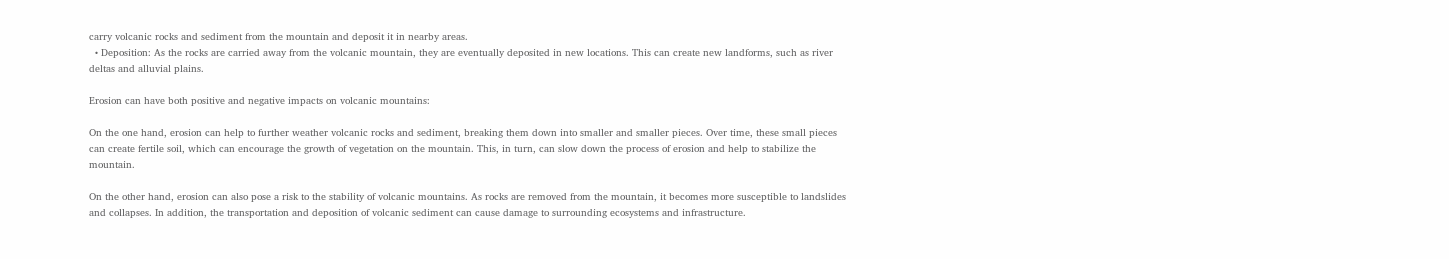carry volcanic rocks and sediment from the mountain and deposit it in nearby areas.
  • Deposition: As the rocks are carried away from the volcanic mountain, they are eventually deposited in new locations. This can create new landforms, such as river deltas and alluvial plains.

Erosion can have both positive and negative impacts on volcanic mountains:

On the one hand, erosion can help to further weather volcanic rocks and sediment, breaking them down into smaller and smaller pieces. Over time, these small pieces can create fertile soil, which can encourage the growth of vegetation on the mountain. This, in turn, can slow down the process of erosion and help to stabilize the mountain.

On the other hand, erosion can also pose a risk to the stability of volcanic mountains. As rocks are removed from the mountain, it becomes more susceptible to landslides and collapses. In addition, the transportation and deposition of volcanic sediment can cause damage to surrounding ecosystems and infrastructure.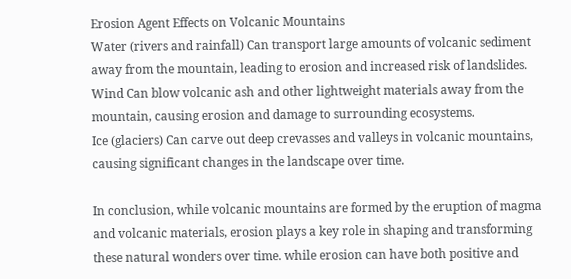Erosion Agent Effects on Volcanic Mountains
Water (rivers and rainfall) Can transport large amounts of volcanic sediment away from the mountain, leading to erosion and increased risk of landslides.
Wind Can blow volcanic ash and other lightweight materials away from the mountain, causing erosion and damage to surrounding ecosystems.
Ice (glaciers) Can carve out deep crevasses and valleys in volcanic mountains, causing significant changes in the landscape over time.

In conclusion, while volcanic mountains are formed by the eruption of magma and volcanic materials, erosion plays a key role in shaping and transforming these natural wonders over time. while erosion can have both positive and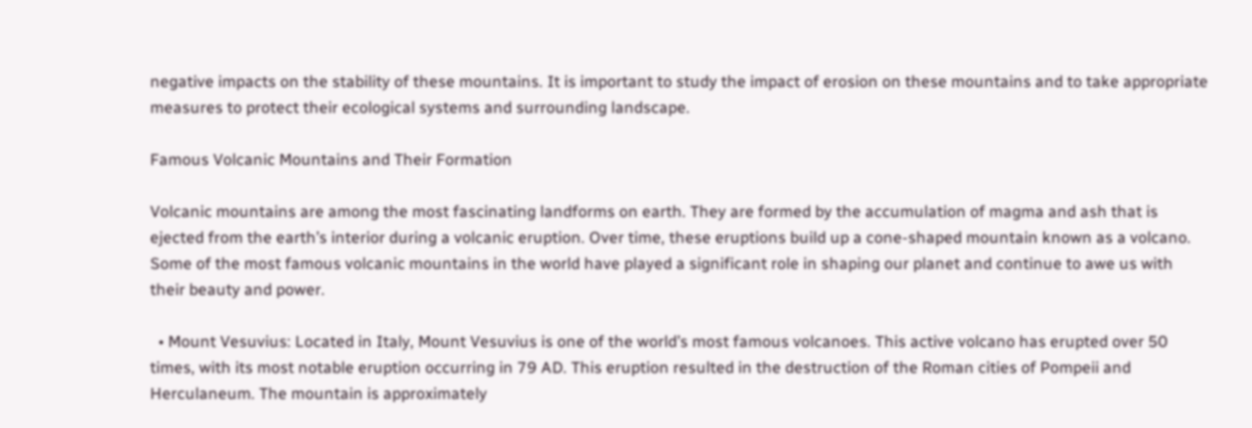negative impacts on the stability of these mountains. It is important to study the impact of erosion on these mountains and to take appropriate measures to protect their ecological systems and surrounding landscape.

Famous Volcanic Mountains and Their Formation

Volcanic mountains are among the most fascinating landforms on earth. They are formed by the accumulation of magma and ash that is ejected from the earth’s interior during a volcanic eruption. Over time, these eruptions build up a cone-shaped mountain known as a volcano. Some of the most famous volcanic mountains in the world have played a significant role in shaping our planet and continue to awe us with their beauty and power.

  • Mount Vesuvius: Located in Italy, Mount Vesuvius is one of the world’s most famous volcanoes. This active volcano has erupted over 50 times, with its most notable eruption occurring in 79 AD. This eruption resulted in the destruction of the Roman cities of Pompeii and Herculaneum. The mountain is approximately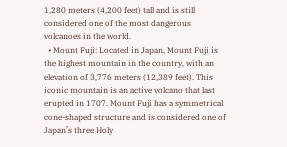1,280 meters (4,200 feet) tall and is still considered one of the most dangerous volcanoes in the world.
  • Mount Fuji: Located in Japan, Mount Fuji is the highest mountain in the country, with an elevation of 3,776 meters (12,389 feet). This iconic mountain is an active volcano that last erupted in 1707. Mount Fuji has a symmetrical cone-shaped structure and is considered one of Japan’s three Holy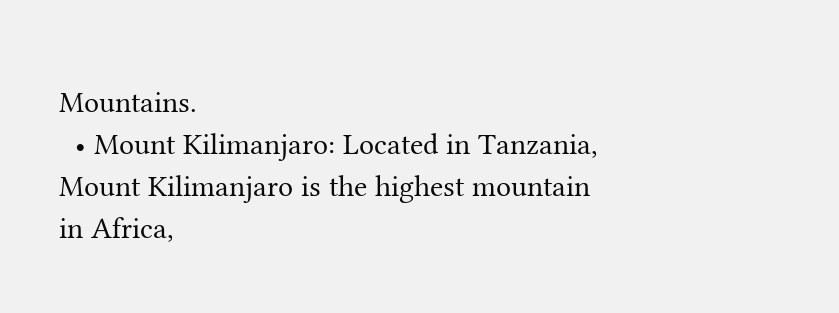Mountains.
  • Mount Kilimanjaro: Located in Tanzania, Mount Kilimanjaro is the highest mountain in Africa,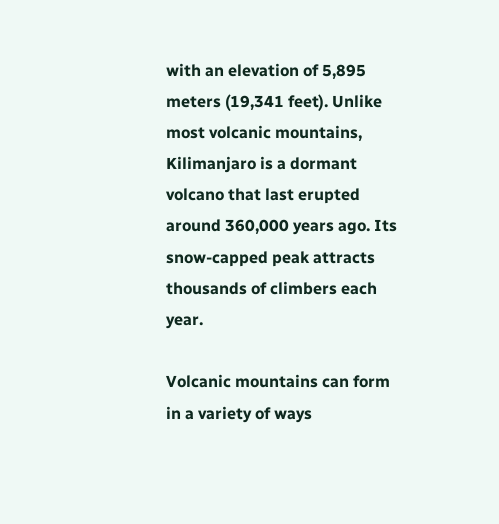with an elevation of 5,895 meters (19,341 feet). Unlike most volcanic mountains, Kilimanjaro is a dormant volcano that last erupted around 360,000 years ago. Its snow-capped peak attracts thousands of climbers each year.

Volcanic mountains can form in a variety of ways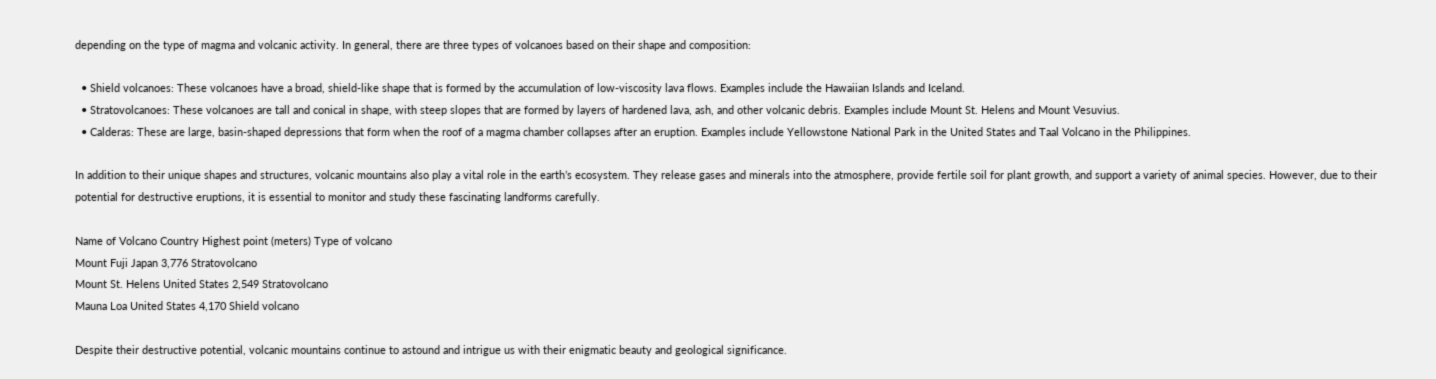depending on the type of magma and volcanic activity. In general, there are three types of volcanoes based on their shape and composition:

  • Shield volcanoes: These volcanoes have a broad, shield-like shape that is formed by the accumulation of low-viscosity lava flows. Examples include the Hawaiian Islands and Iceland.
  • Stratovolcanoes: These volcanoes are tall and conical in shape, with steep slopes that are formed by layers of hardened lava, ash, and other volcanic debris. Examples include Mount St. Helens and Mount Vesuvius.
  • Calderas: These are large, basin-shaped depressions that form when the roof of a magma chamber collapses after an eruption. Examples include Yellowstone National Park in the United States and Taal Volcano in the Philippines.

In addition to their unique shapes and structures, volcanic mountains also play a vital role in the earth’s ecosystem. They release gases and minerals into the atmosphere, provide fertile soil for plant growth, and support a variety of animal species. However, due to their potential for destructive eruptions, it is essential to monitor and study these fascinating landforms carefully.

Name of Volcano Country Highest point (meters) Type of volcano
Mount Fuji Japan 3,776 Stratovolcano
Mount St. Helens United States 2,549 Stratovolcano
Mauna Loa United States 4,170 Shield volcano

Despite their destructive potential, volcanic mountains continue to astound and intrigue us with their enigmatic beauty and geological significance.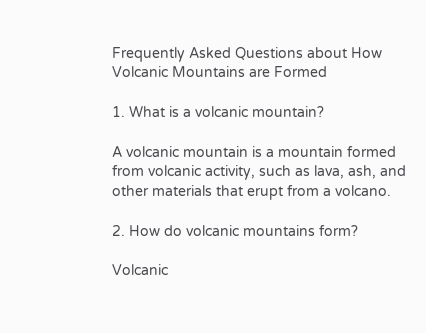Frequently Asked Questions about How Volcanic Mountains are Formed

1. What is a volcanic mountain?

A volcanic mountain is a mountain formed from volcanic activity, such as lava, ash, and other materials that erupt from a volcano.

2. How do volcanic mountains form?

Volcanic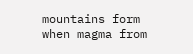mountains form when magma from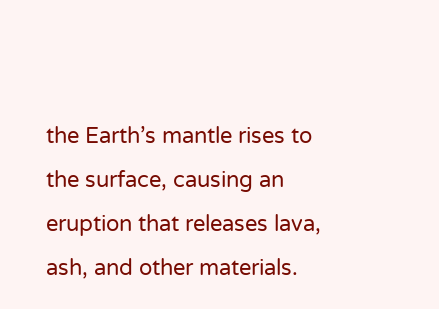the Earth’s mantle rises to the surface, causing an eruption that releases lava, ash, and other materials.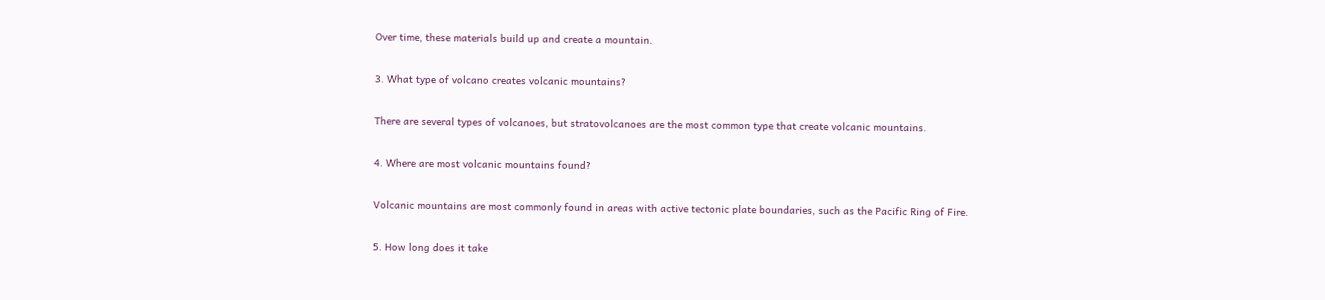Over time, these materials build up and create a mountain.

3. What type of volcano creates volcanic mountains?

There are several types of volcanoes, but stratovolcanoes are the most common type that create volcanic mountains.

4. Where are most volcanic mountains found?

Volcanic mountains are most commonly found in areas with active tectonic plate boundaries, such as the Pacific Ring of Fire.

5. How long does it take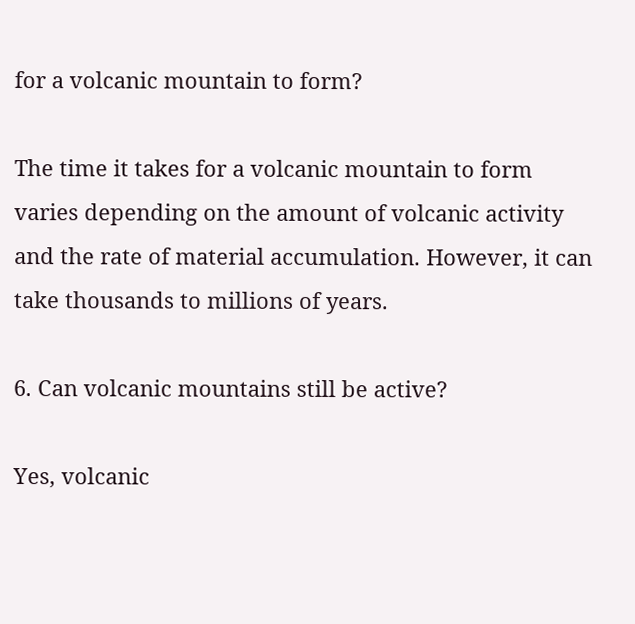for a volcanic mountain to form?

The time it takes for a volcanic mountain to form varies depending on the amount of volcanic activity and the rate of material accumulation. However, it can take thousands to millions of years.

6. Can volcanic mountains still be active?

Yes, volcanic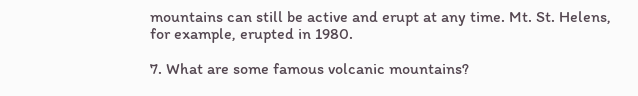mountains can still be active and erupt at any time. Mt. St. Helens, for example, erupted in 1980.

7. What are some famous volcanic mountains?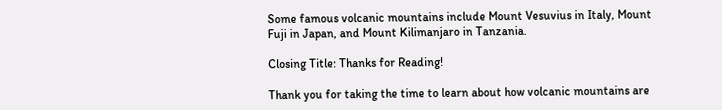Some famous volcanic mountains include Mount Vesuvius in Italy, Mount Fuji in Japan, and Mount Kilimanjaro in Tanzania.

Closing Title: Thanks for Reading!

Thank you for taking the time to learn about how volcanic mountains are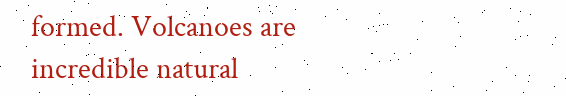formed. Volcanoes are incredible natural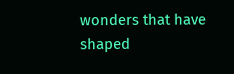wonders that have shaped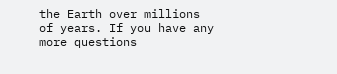the Earth over millions of years. If you have any more questions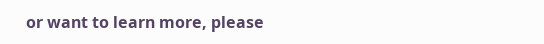or want to learn more, please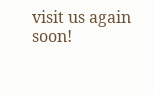visit us again soon!